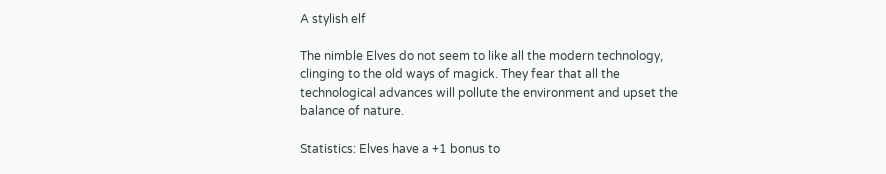A stylish elf

The nimble Elves do not seem to like all the modern technology, clinging to the old ways of magick. They fear that all the technological advances will pollute the environment and upset the balance of nature.

Statistics: Elves have a +1 bonus to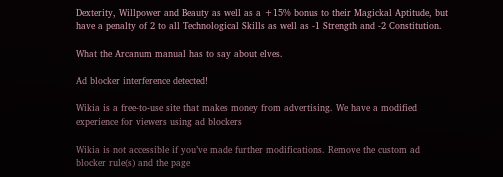Dexterity, Willpower and Beauty as well as a +15% bonus to their Magickal Aptitude, but have a penalty of 2 to all Technological Skills as well as -1 Strength and -2 Constitution.

What the Arcanum manual has to say about elves.

Ad blocker interference detected!

Wikia is a free-to-use site that makes money from advertising. We have a modified experience for viewers using ad blockers

Wikia is not accessible if you’ve made further modifications. Remove the custom ad blocker rule(s) and the page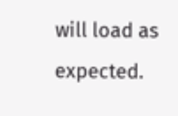will load as expected.